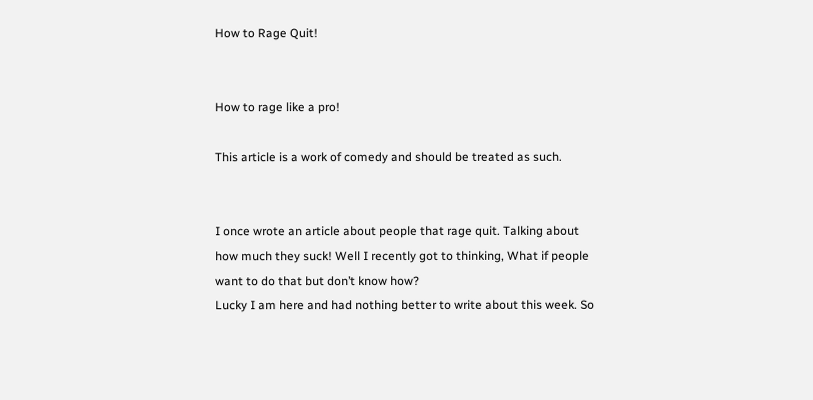How to Rage Quit!


How to rage like a pro!

This article is a work of comedy and should be treated as such.


I once wrote an article about people that rage quit. Talking about how much they suck! Well I recently got to thinking, What if people want to do that but don’t know how?
Lucky I am here and had nothing better to write about this week. So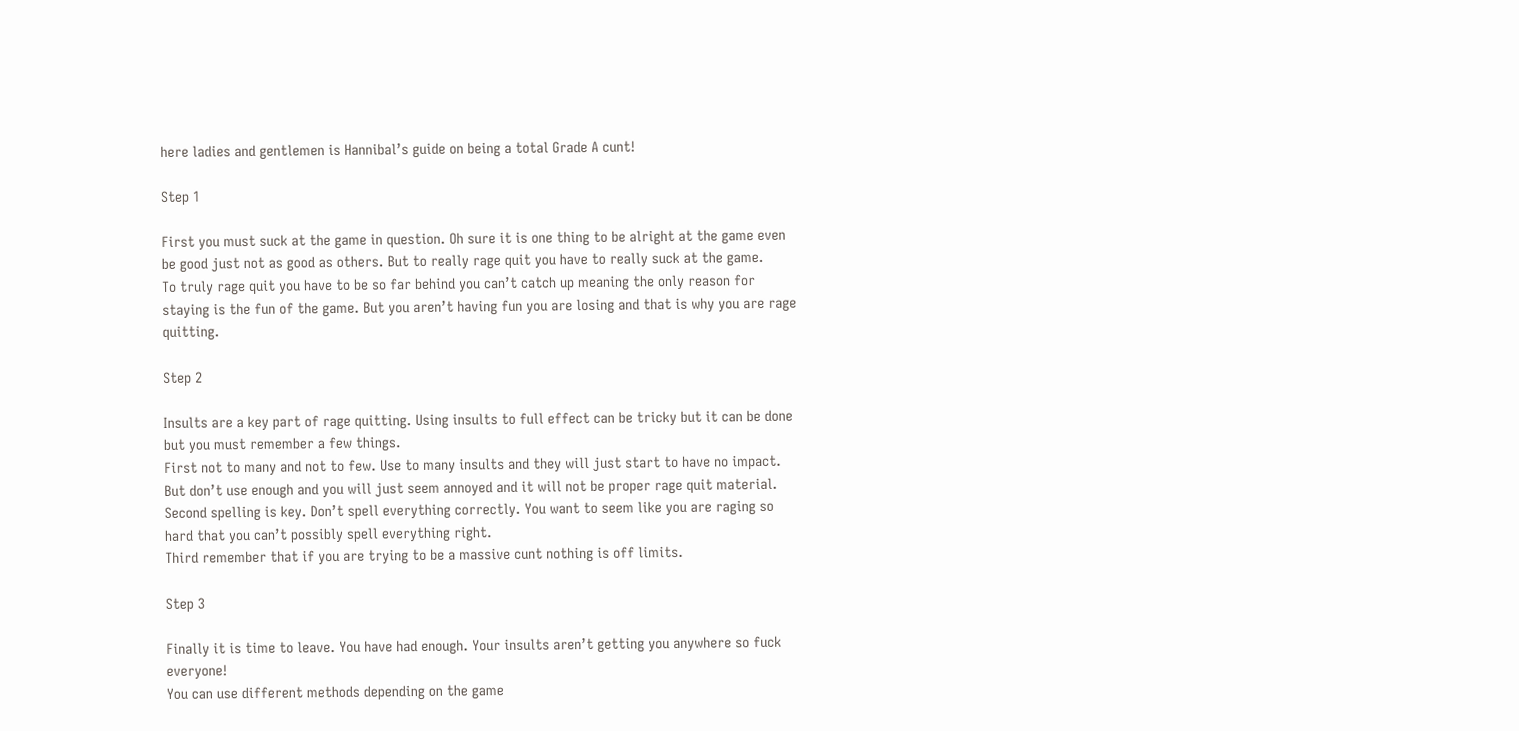here ladies and gentlemen is Hannibal’s guide on being a total Grade A cunt!

Step 1

First you must suck at the game in question. Oh sure it is one thing to be alright at the game even be good just not as good as others. But to really rage quit you have to really suck at the game.
To truly rage quit you have to be so far behind you can’t catch up meaning the only reason for staying is the fun of the game. But you aren’t having fun you are losing and that is why you are rage quitting.

Step 2

Insults are a key part of rage quitting. Using insults to full effect can be tricky but it can be done but you must remember a few things.
First not to many and not to few. Use to many insults and they will just start to have no impact. But don’t use enough and you will just seem annoyed and it will not be proper rage quit material.
Second spelling is key. Don’t spell everything correctly. You want to seem like you are raging so hard that you can’t possibly spell everything right.
Third remember that if you are trying to be a massive cunt nothing is off limits.

Step 3

Finally it is time to leave. You have had enough. Your insults aren’t getting you anywhere so fuck everyone!
You can use different methods depending on the game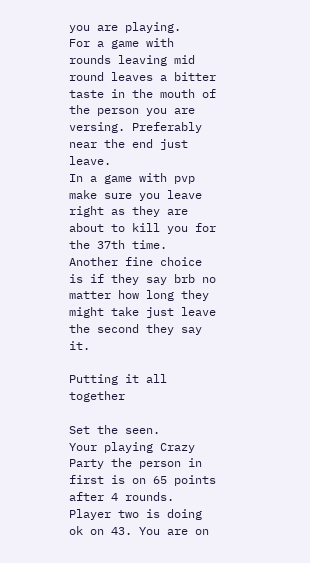you are playing.
For a game with rounds leaving mid round leaves a bitter taste in the mouth of the person you are versing. Preferably near the end just leave.
In a game with pvp make sure you leave right as they are about to kill you for the 37th time.
Another fine choice is if they say brb no matter how long they might take just leave the second they say it.

Putting it all together

Set the seen.
Your playing Crazy Party the person in first is on 65 points after 4 rounds. Player two is doing ok on 43. You are on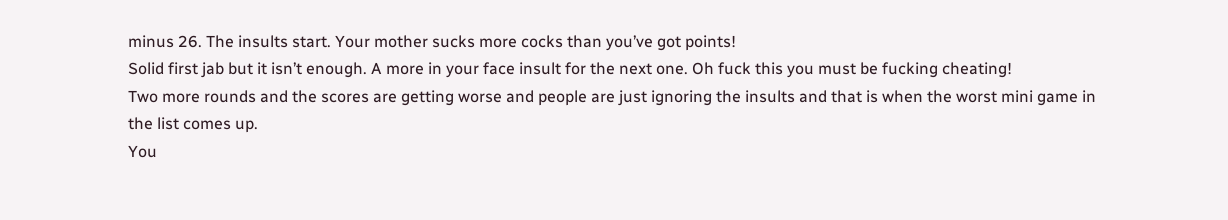minus 26. The insults start. Your mother sucks more cocks than you’ve got points!
Solid first jab but it isn’t enough. A more in your face insult for the next one. Oh fuck this you must be fucking cheating!
Two more rounds and the scores are getting worse and people are just ignoring the insults and that is when the worst mini game in the list comes up.
You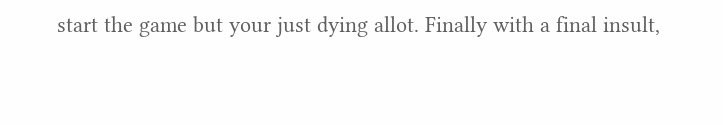start the game but your just dying allot. Finally with a final insult,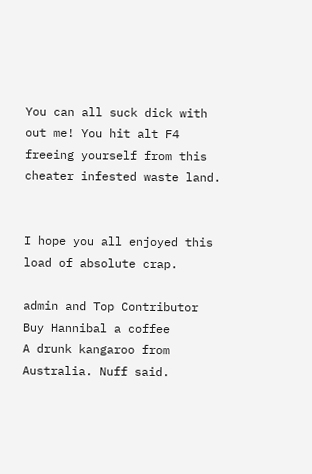You can all suck dick with out me! You hit alt F4 freeing yourself from this cheater infested waste land.


I hope you all enjoyed this load of absolute crap.

admin and Top Contributor
Buy Hannibal a coffee
A drunk kangaroo from Australia. Nuff said.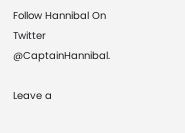Follow Hannibal On Twitter @CaptainHannibal.

Leave a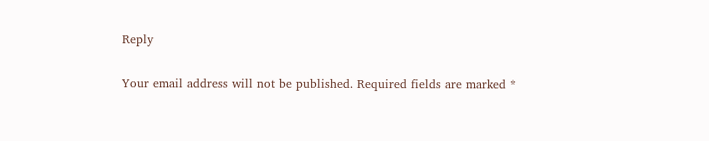Reply

Your email address will not be published. Required fields are marked *